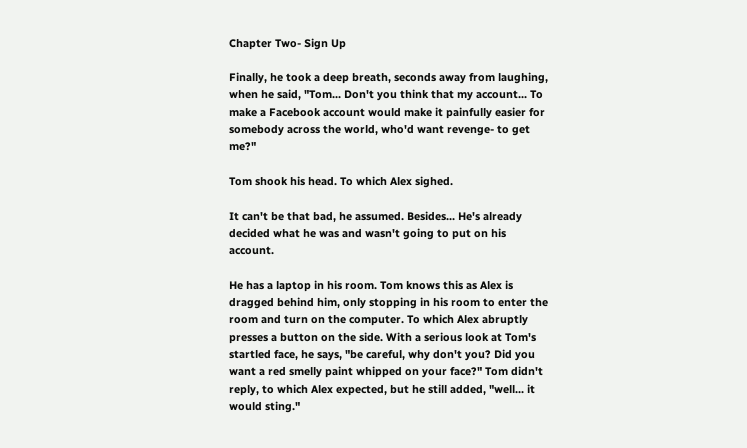Chapter Two- Sign Up

Finally, he took a deep breath, seconds away from laughing, when he said, "Tom... Don't you think that my account... To make a Facebook account would make it painfully easier for somebody across the world, who'd want revenge- to get me?"

Tom shook his head. To which Alex sighed.

It can't be that bad, he assumed. Besides... He's already decided what he was and wasn't going to put on his account.

He has a laptop in his room. Tom knows this as Alex is dragged behind him, only stopping in his room to enter the room and turn on the computer. To which Alex abruptly presses a button on the side. With a serious look at Tom's startled face, he says, "be careful, why don't you? Did you want a red smelly paint whipped on your face?" Tom didn't reply, to which Alex expected, but he still added, "well... it would sting."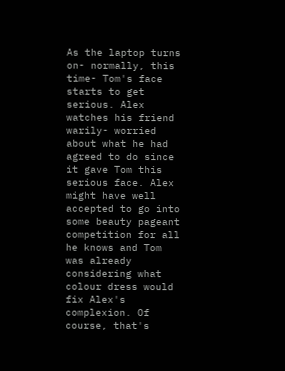As the laptop turns on- normally, this time- Tom's face starts to get serious. Alex watches his friend warily- worried about what he had agreed to do since it gave Tom this serious face. Alex might have well accepted to go into some beauty pageant competition for all he knows and Tom was already considering what colour dress would fix Alex's complexion. Of course, that's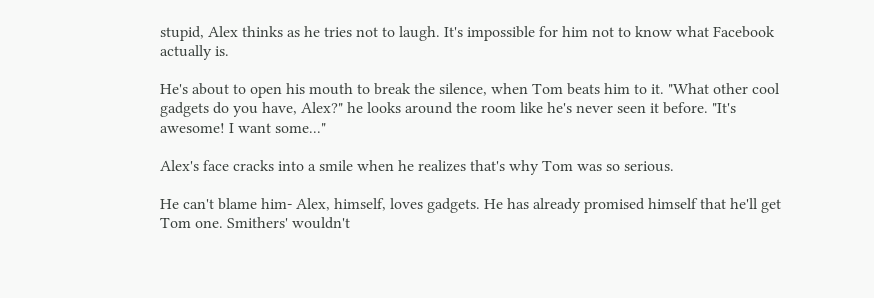stupid, Alex thinks as he tries not to laugh. It's impossible for him not to know what Facebook actually is.

He's about to open his mouth to break the silence, when Tom beats him to it. "What other cool gadgets do you have, Alex?" he looks around the room like he's never seen it before. "It's awesome! I want some..."

Alex's face cracks into a smile when he realizes that's why Tom was so serious.

He can't blame him- Alex, himself, loves gadgets. He has already promised himself that he'll get Tom one. Smithers' wouldn't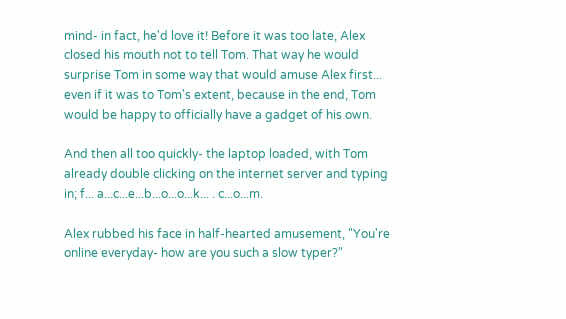mind- in fact, he'd love it! Before it was too late, Alex closed his mouth not to tell Tom. That way he would surprise Tom in some way that would amuse Alex first... even if it was to Tom's extent, because in the end, Tom would be happy to officially have a gadget of his own.

And then all too quickly- the laptop loaded, with Tom already double clicking on the internet server and typing in; f... a...c...e...b...o...o...k... . c...o...m.

Alex rubbed his face in half-hearted amusement, "You're online everyday- how are you such a slow typer?"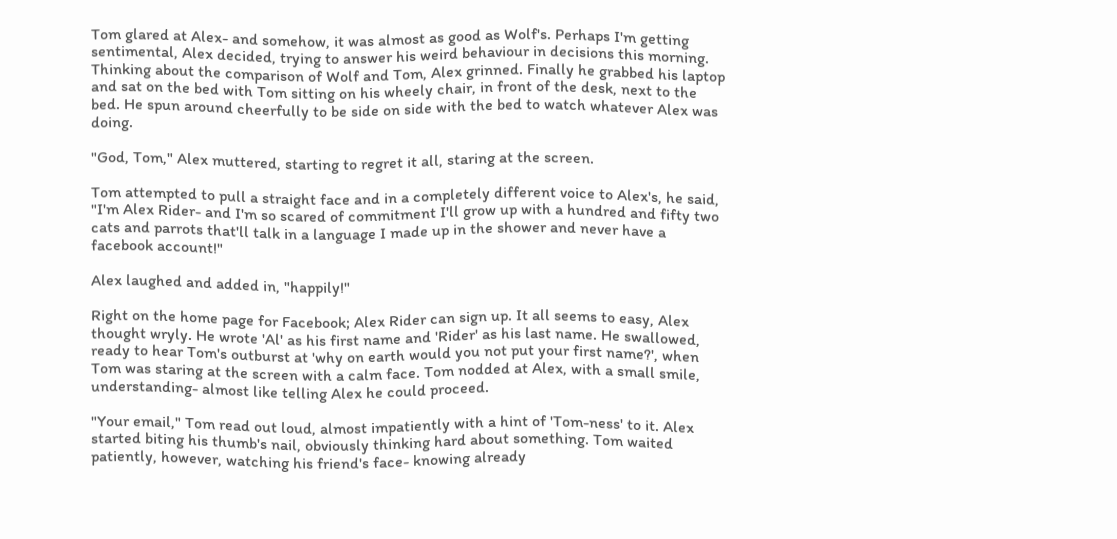Tom glared at Alex- and somehow, it was almost as good as Wolf's. Perhaps I'm getting sentimental, Alex decided, trying to answer his weird behaviour in decisions this morning. Thinking about the comparison of Wolf and Tom, Alex grinned. Finally he grabbed his laptop and sat on the bed with Tom sitting on his wheely chair, in front of the desk, next to the bed. He spun around cheerfully to be side on side with the bed to watch whatever Alex was doing.

"God, Tom," Alex muttered, starting to regret it all, staring at the screen.

Tom attempted to pull a straight face and in a completely different voice to Alex's, he said, "I'm Alex Rider- and I'm so scared of commitment I'll grow up with a hundred and fifty two cats and parrots that'll talk in a language I made up in the shower and never have a facebook account!"

Alex laughed and added in, "happily!"

Right on the home page for Facebook; Alex Rider can sign up. It all seems to easy, Alex thought wryly. He wrote 'Al' as his first name and 'Rider' as his last name. He swallowed, ready to hear Tom's outburst at 'why on earth would you not put your first name?', when Tom was staring at the screen with a calm face. Tom nodded at Alex, with a small smile, understanding- almost like telling Alex he could proceed.

"Your email," Tom read out loud, almost impatiently with a hint of 'Tom-ness' to it. Alex started biting his thumb's nail, obviously thinking hard about something. Tom waited patiently, however, watching his friend's face- knowing already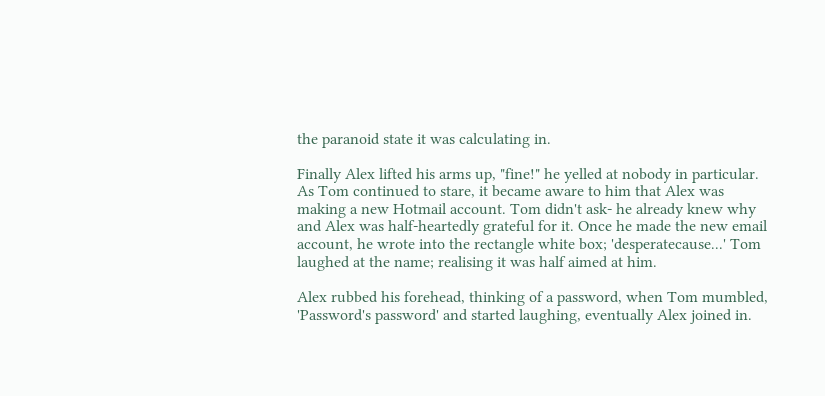the paranoid state it was calculating in.

Finally Alex lifted his arms up, "fine!" he yelled at nobody in particular. As Tom continued to stare, it became aware to him that Alex was making a new Hotmail account. Tom didn't ask- he already knew why and Alex was half-heartedly grateful for it. Once he made the new email account, he wrote into the rectangle white box; 'desperatecause...' Tom laughed at the name; realising it was half aimed at him.

Alex rubbed his forehead, thinking of a password, when Tom mumbled, 'Password's password' and started laughing, eventually Alex joined in.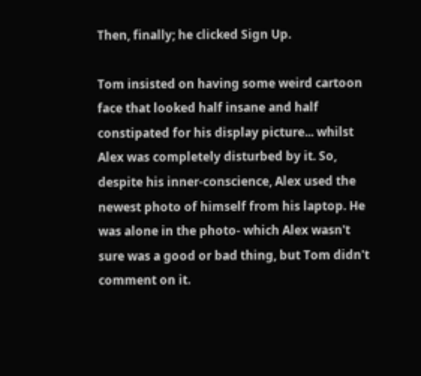Then, finally; he clicked Sign Up.

Tom insisted on having some weird cartoon face that looked half insane and half constipated for his display picture... whilst Alex was completely disturbed by it. So, despite his inner-conscience, Alex used the newest photo of himself from his laptop. He was alone in the photo- which Alex wasn't sure was a good or bad thing, but Tom didn't comment on it.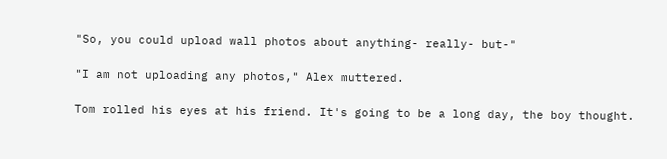"So, you could upload wall photos about anything- really- but-"

"I am not uploading any photos," Alex muttered.

Tom rolled his eyes at his friend. It's going to be a long day, the boy thought.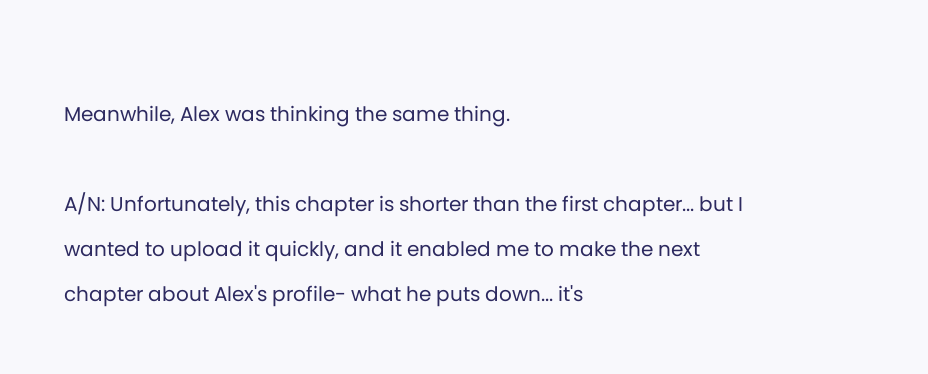Meanwhile, Alex was thinking the same thing.

A/N: Unfortunately, this chapter is shorter than the first chapter... but I wanted to upload it quickly, and it enabled me to make the next chapter about Alex's profile- what he puts down... it's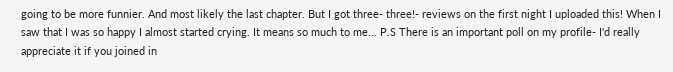going to be more funnier. And most likely the last chapter. But I got three- three!- reviews on the first night I uploaded this! When I saw that I was so happy I almost started crying. It means so much to me... P.S There is an important poll on my profile- I'd really appreciate it if you joined in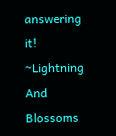answering it! ~Lightning And Blossoms